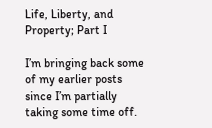Life, Liberty, and Property; Part I

I’m bringing back some of my earlier posts since I’m partially taking some time off.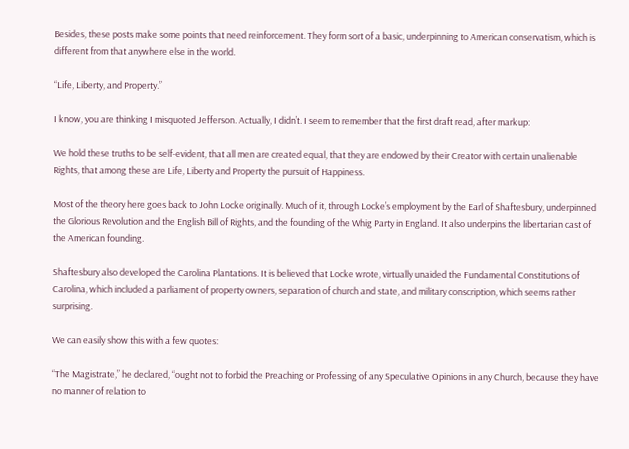Besides, these posts make some points that need reinforcement. They form sort of a basic, underpinning to American conservatism, which is different from that anywhere else in the world.

“Life, Liberty, and Property.”

I know, you are thinking I misquoted Jefferson. Actually, I didn’t. I seem to remember that the first draft read, after markup:

We hold these truths to be self-evident, that all men are created equal, that they are endowed by their Creator with certain unalienable Rights, that among these are Life, Liberty and Property the pursuit of Happiness.

Most of the theory here goes back to John Locke originally. Much of it, through Locke’s employment by the Earl of Shaftesbury, underpinned the Glorious Revolution and the English Bill of Rights, and the founding of the Whig Party in England. It also underpins the libertarian cast of the American founding.

Shaftesbury also developed the Carolina Plantations. It is believed that Locke wrote, virtually unaided the Fundamental Constitutions of Carolina, which included a parliament of property owners, separation of church and state, and military conscription, which seems rather surprising.

We can easily show this with a few quotes:

“The Magistrate,” he declared, “ought not to forbid the Preaching or Professing of any Speculative Opinions in any Church, because they have no manner of relation to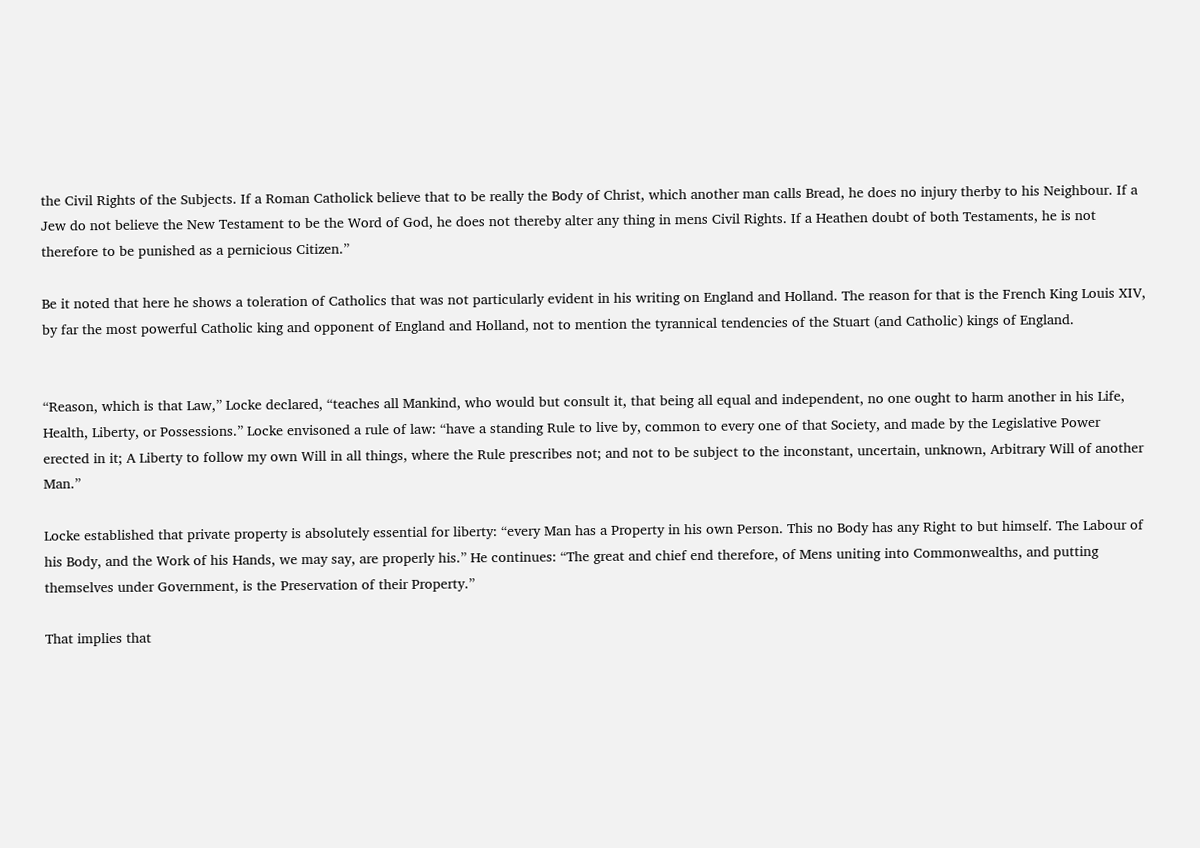the Civil Rights of the Subjects. If a Roman Catholick believe that to be really the Body of Christ, which another man calls Bread, he does no injury therby to his Neighbour. If a Jew do not believe the New Testament to be the Word of God, he does not thereby alter any thing in mens Civil Rights. If a Heathen doubt of both Testaments, he is not therefore to be punished as a pernicious Citizen.”

Be it noted that here he shows a toleration of Catholics that was not particularly evident in his writing on England and Holland. The reason for that is the French King Louis XIV, by far the most powerful Catholic king and opponent of England and Holland, not to mention the tyrannical tendencies of the Stuart (and Catholic) kings of England.


“Reason, which is that Law,” Locke declared, “teaches all Mankind, who would but consult it, that being all equal and independent, no one ought to harm another in his Life, Health, Liberty, or Possessions.” Locke envisoned a rule of law: “have a standing Rule to live by, common to every one of that Society, and made by the Legislative Power erected in it; A Liberty to follow my own Will in all things, where the Rule prescribes not; and not to be subject to the inconstant, uncertain, unknown, Arbitrary Will of another Man.”

Locke established that private property is absolutely essential for liberty: “every Man has a Property in his own Person. This no Body has any Right to but himself. The Labour of his Body, and the Work of his Hands, we may say, are properly his.” He continues: “The great and chief end therefore, of Mens uniting into Commonwealths, and putting themselves under Government, is the Preservation of their Property.”

That implies that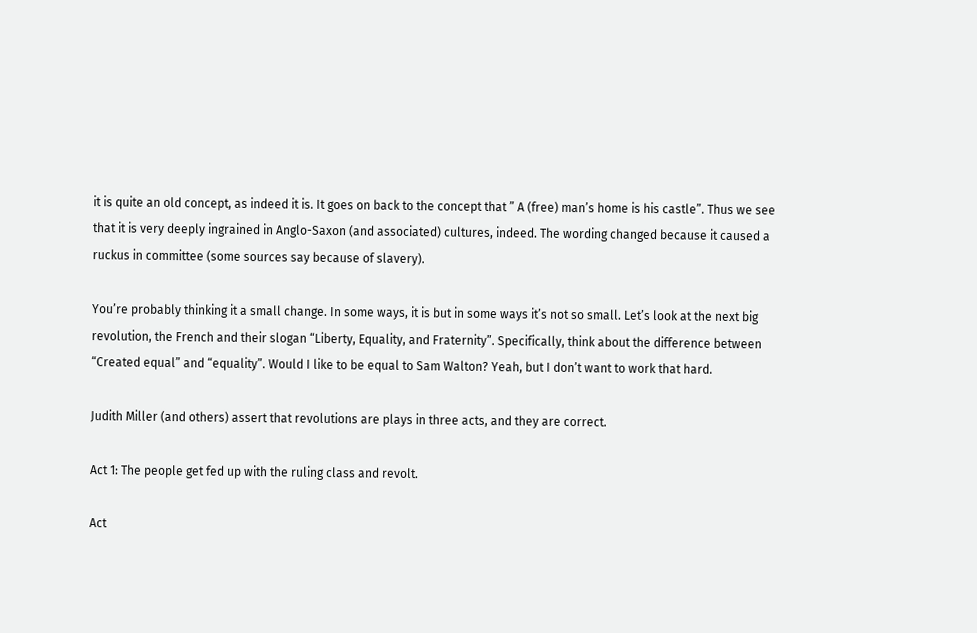it is quite an old concept, as indeed it is. It goes on back to the concept that ” A (free) man’s home is his castle”. Thus we see that it is very deeply ingrained in Anglo-Saxon (and associated) cultures, indeed. The wording changed because it caused a ruckus in committee (some sources say because of slavery).

You’re probably thinking it a small change. In some ways, it is but in some ways it’s not so small. Let’s look at the next big revolution, the French and their slogan “Liberty, Equality, and Fraternity”. Specifically, think about the difference between “Created equal” and “equality”. Would I like to be equal to Sam Walton? Yeah, but I don’t want to work that hard.

Judith Miller (and others) assert that revolutions are plays in three acts, and they are correct.

Act 1: The people get fed up with the ruling class and revolt.

Act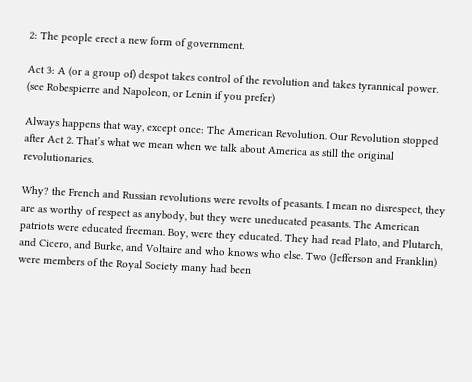2: The people erect a new form of government.

Act 3: A (or a group of) despot takes control of the revolution and takes tyrannical power. (see Robespierre and Napoleon, or Lenin if you prefer)

Always happens that way, except once: The American Revolution. Our Revolution stopped after Act 2. That’s what we mean when we talk about America as still the original revolutionaries.

Why? the French and Russian revolutions were revolts of peasants. I mean no disrespect, they are as worthy of respect as anybody, but they were uneducated peasants. The American patriots were educated freeman. Boy, were they educated. They had read Plato, and Plutarch, and Cicero, and Burke, and Voltaire and who knows who else. Two (Jefferson and Franklin) were members of the Royal Society many had been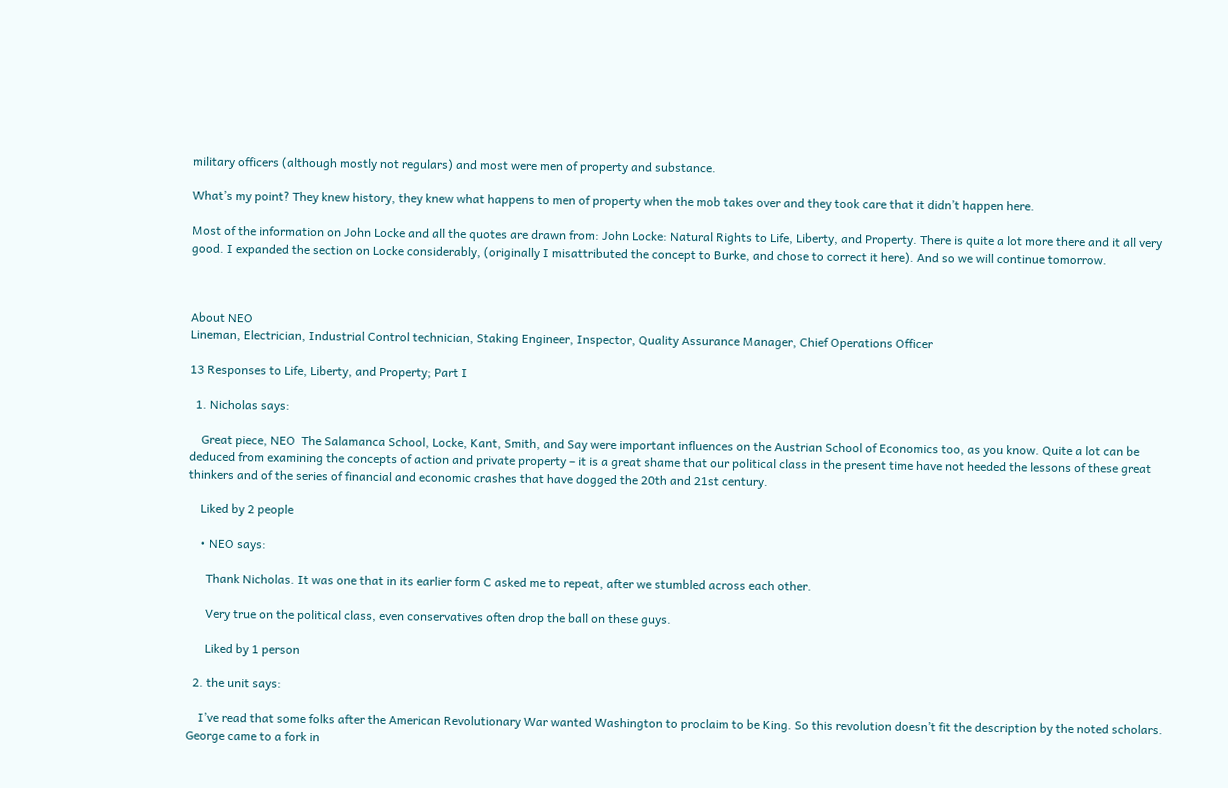military officers (although mostly not regulars) and most were men of property and substance.

What’s my point? They knew history, they knew what happens to men of property when the mob takes over and they took care that it didn’t happen here.

Most of the information on John Locke and all the quotes are drawn from: John Locke: Natural Rights to Life, Liberty, and Property. There is quite a lot more there and it all very good. I expanded the section on Locke considerably, (originally I misattributed the concept to Burke, and chose to correct it here). And so we will continue tomorrow.



About NEO
Lineman, Electrician, Industrial Control technician, Staking Engineer, Inspector, Quality Assurance Manager, Chief Operations Officer

13 Responses to Life, Liberty, and Property; Part I

  1. Nicholas says:

    Great piece, NEO  The Salamanca School, Locke, Kant, Smith, and Say were important influences on the Austrian School of Economics too, as you know. Quite a lot can be deduced from examining the concepts of action and private property – it is a great shame that our political class in the present time have not heeded the lessons of these great thinkers and of the series of financial and economic crashes that have dogged the 20th and 21st century.

    Liked by 2 people

    • NEO says:

      Thank Nicholas. It was one that in its earlier form C asked me to repeat, after we stumbled across each other.

      Very true on the political class, even conservatives often drop the ball on these guys.

      Liked by 1 person

  2. the unit says:

    I’ve read that some folks after the American Revolutionary War wanted Washington to proclaim to be King. So this revolution doesn’t fit the description by the noted scholars. George came to a fork in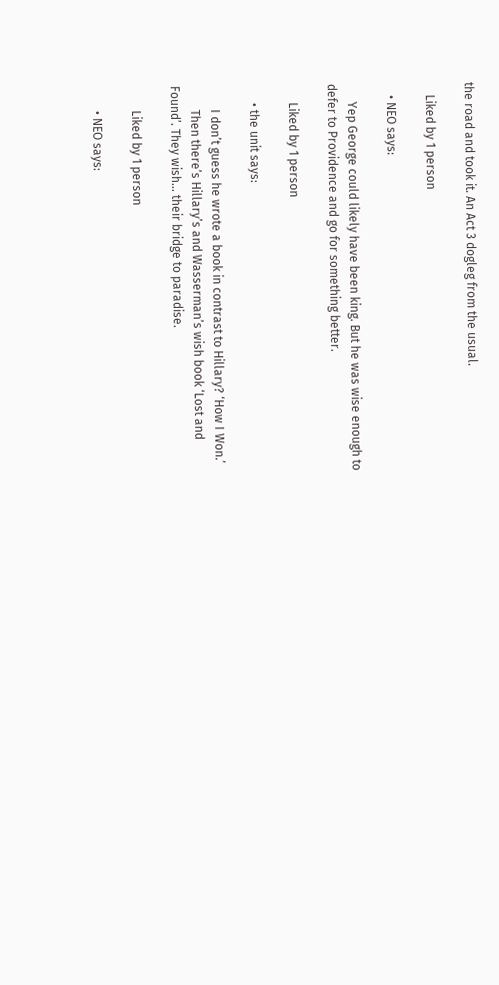the road and took it. An Act 3 dogleg from the usual.

    Liked by 1 person

    • NEO says:

      Yep George could likely have been king. But he was wise enough to defer to Providence and go for something better.

      Liked by 1 person

      • the unit says:

        I don’t guess he wrote a book in contrast to Hillary? ‘How I Won.’
        Then there’s Hillary’s and Wasserman’s wish book ‘Lost and Found’. They wish… their bridge to paradise.

        Liked by 1 person

        • NEO says: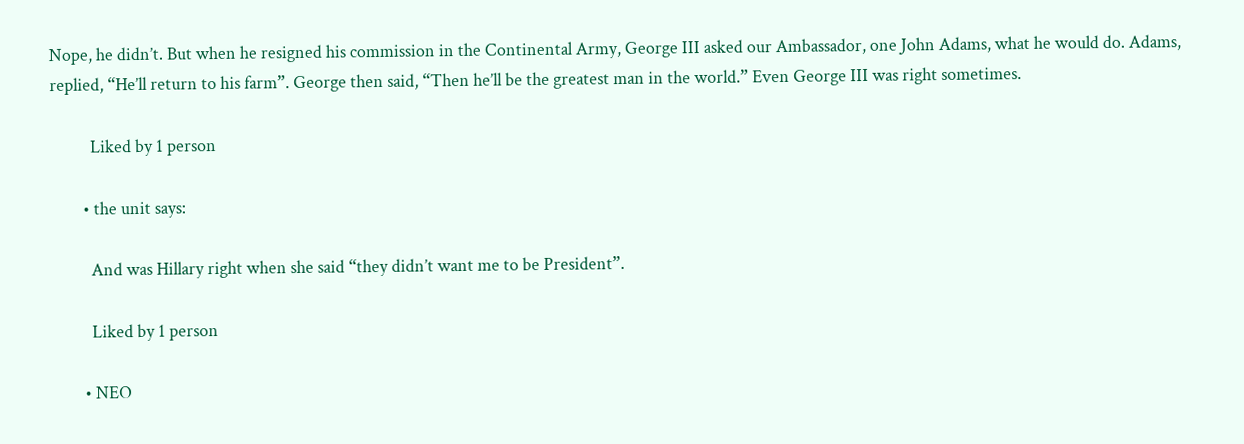Nope, he didn’t. But when he resigned his commission in the Continental Army, George III asked our Ambassador, one John Adams, what he would do. Adams, replied, “He’ll return to his farm”. George then said, “Then he’ll be the greatest man in the world.” Even George III was right sometimes.

          Liked by 1 person

        • the unit says:

          And was Hillary right when she said “they didn’t want me to be President”.

          Liked by 1 person

        • NEO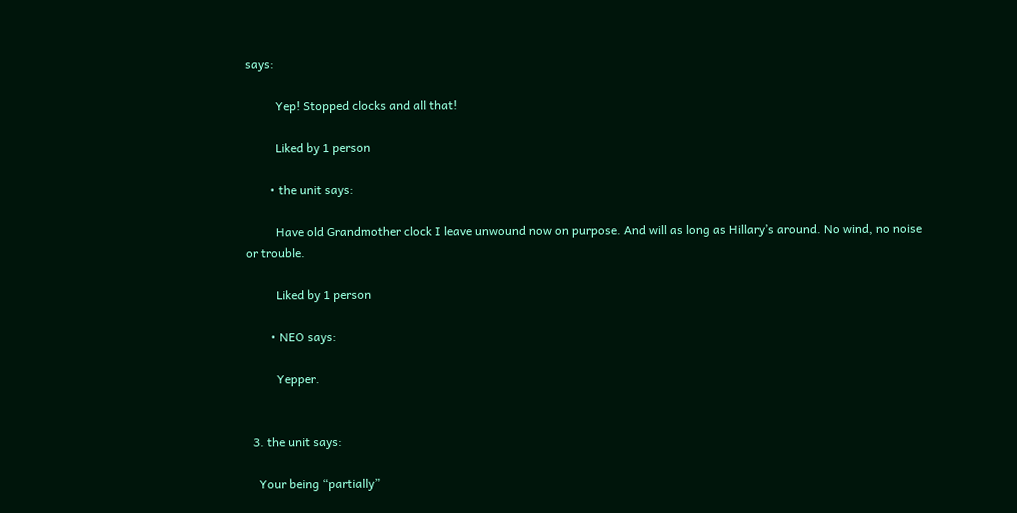says:

          Yep! Stopped clocks and all that!

          Liked by 1 person

        • the unit says:

          Have old Grandmother clock I leave unwound now on purpose. And will as long as Hillary’s around. No wind, no noise or trouble.

          Liked by 1 person

        • NEO says:

          Yepper.


  3. the unit says:

    Your being “partially”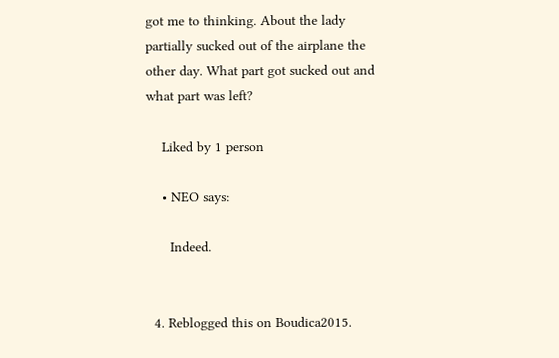got me to thinking. About the lady partially sucked out of the airplane the other day. What part got sucked out and what part was left?

    Liked by 1 person

    • NEO says:

      Indeed.


  4. Reblogged this on Boudica2015.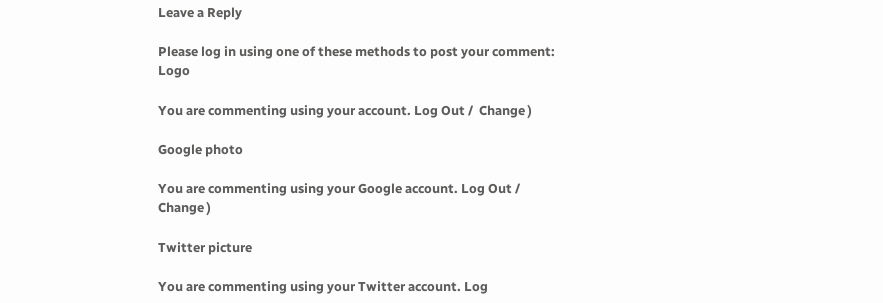Leave a Reply

Please log in using one of these methods to post your comment: Logo

You are commenting using your account. Log Out /  Change )

Google photo

You are commenting using your Google account. Log Out /  Change )

Twitter picture

You are commenting using your Twitter account. Log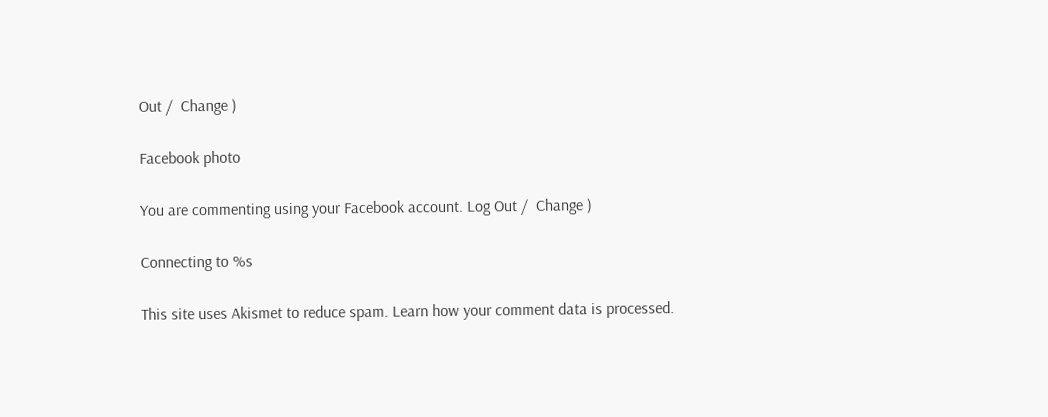Out /  Change )

Facebook photo

You are commenting using your Facebook account. Log Out /  Change )

Connecting to %s

This site uses Akismet to reduce spam. Learn how your comment data is processed.